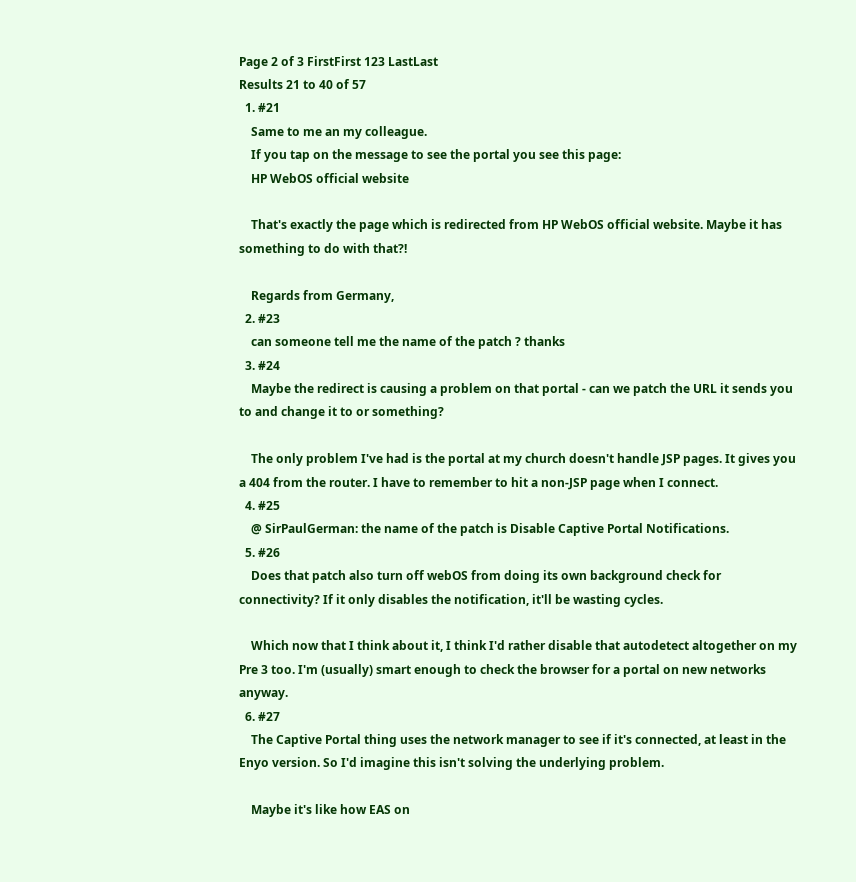Page 2 of 3 FirstFirst 123 LastLast
Results 21 to 40 of 57
  1. #21
    Same to me an my colleague.
    If you tap on the message to see the portal you see this page:
    HP WebOS official website

    That's exactly the page which is redirected from HP WebOS official website. Maybe it has something to do with that?!

    Regards from Germany,
  2. #23
    can someone tell me the name of the patch ? thanks
  3. #24
    Maybe the redirect is causing a problem on that portal - can we patch the URL it sends you to and change it to or something?

    The only problem I've had is the portal at my church doesn't handle JSP pages. It gives you a 404 from the router. I have to remember to hit a non-JSP page when I connect.
  4. #25
    @ SirPaulGerman: the name of the patch is Disable Captive Portal Notifications.
  5. #26
    Does that patch also turn off webOS from doing its own background check for connectivity? If it only disables the notification, it'll be wasting cycles.

    Which now that I think about it, I think I'd rather disable that autodetect altogether on my Pre 3 too. I'm (usually) smart enough to check the browser for a portal on new networks anyway.
  6. #27
    The Captive Portal thing uses the network manager to see if it's connected, at least in the Enyo version. So I'd imagine this isn't solving the underlying problem.

    Maybe it's like how EAS on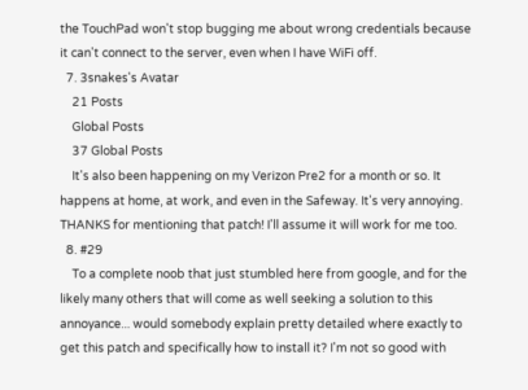the TouchPad won't stop bugging me about wrong credentials because it can't connect to the server, even when I have WiFi off.
  7. 3snakes's Avatar
    21 Posts
    Global Posts
    37 Global Posts
    It's also been happening on my Verizon Pre2 for a month or so. It happens at home, at work, and even in the Safeway. It's very annoying. THANKS for mentioning that patch! I'll assume it will work for me too.
  8. #29
    To a complete noob that just stumbled here from google, and for the likely many others that will come as well seeking a solution to this annoyance... would somebody explain pretty detailed where exactly to get this patch and specifically how to install it? I'm not so good with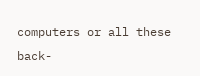computers or all these back-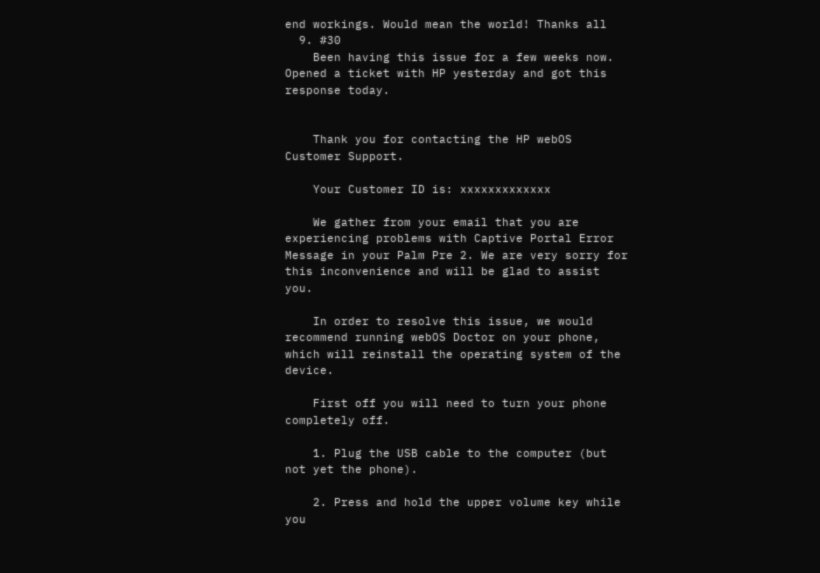end workings. Would mean the world! Thanks all
  9. #30
    Been having this issue for a few weeks now. Opened a ticket with HP yesterday and got this response today.


    Thank you for contacting the HP webOS Customer Support.

    Your Customer ID is: xxxxxxxxxxxxx

    We gather from your email that you are experiencing problems with Captive Portal Error Message in your Palm Pre 2. We are very sorry for this inconvenience and will be glad to assist you.

    In order to resolve this issue, we would recommend running webOS Doctor on your phone, which will reinstall the operating system of the device.

    First off you will need to turn your phone completely off.

    1. Plug the USB cable to the computer (but not yet the phone).

    2. Press and hold the upper volume key while you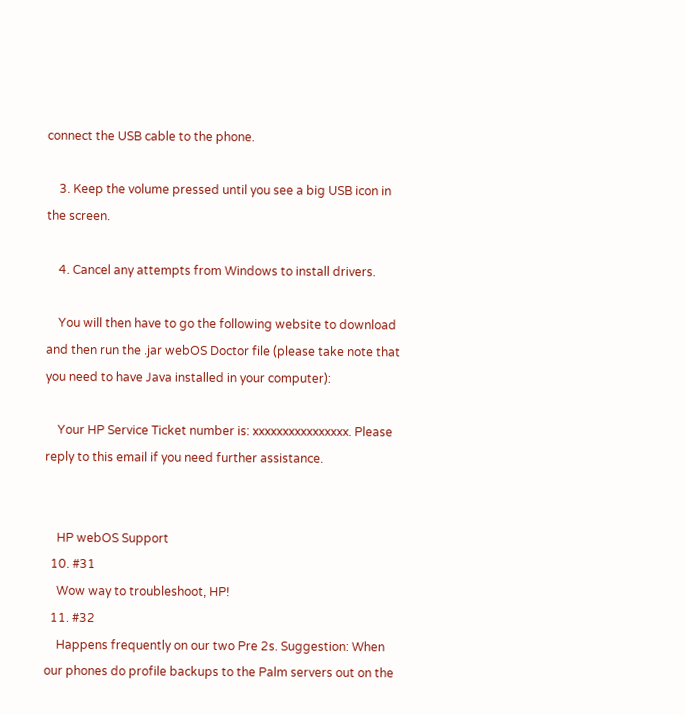connect the USB cable to the phone.

    3. Keep the volume pressed until you see a big USB icon in the screen.

    4. Cancel any attempts from Windows to install drivers.

    You will then have to go the following website to download and then run the .jar webOS Doctor file (please take note that you need to have Java installed in your computer):

    Your HP Service Ticket number is: xxxxxxxxxxxxxxxx. Please reply to this email if you need further assistance.


    HP webOS Support
  10. #31
    Wow way to troubleshoot, HP!
  11. #32
    Happens frequently on our two Pre 2s. Suggestion: When our phones do profile backups to the Palm servers out on the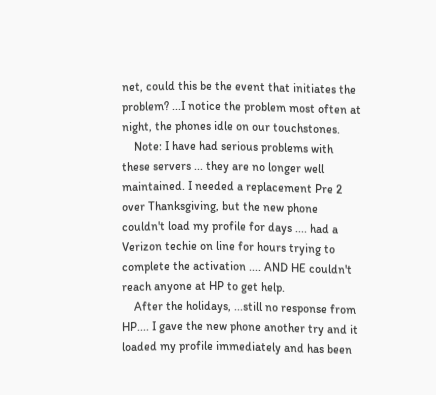net, could this be the event that initiates the problem? ...I notice the problem most often at night, the phones idle on our touchstones.
    Note: I have had serious problems with these servers ... they are no longer well maintained. I needed a replacement Pre 2 over Thanksgiving, but the new phone couldn't load my profile for days .... had a Verizon techie on line for hours trying to complete the activation .... AND HE couldn't reach anyone at HP to get help.
    After the holidays, ...still no response from HP.... I gave the new phone another try and it loaded my profile immediately and has been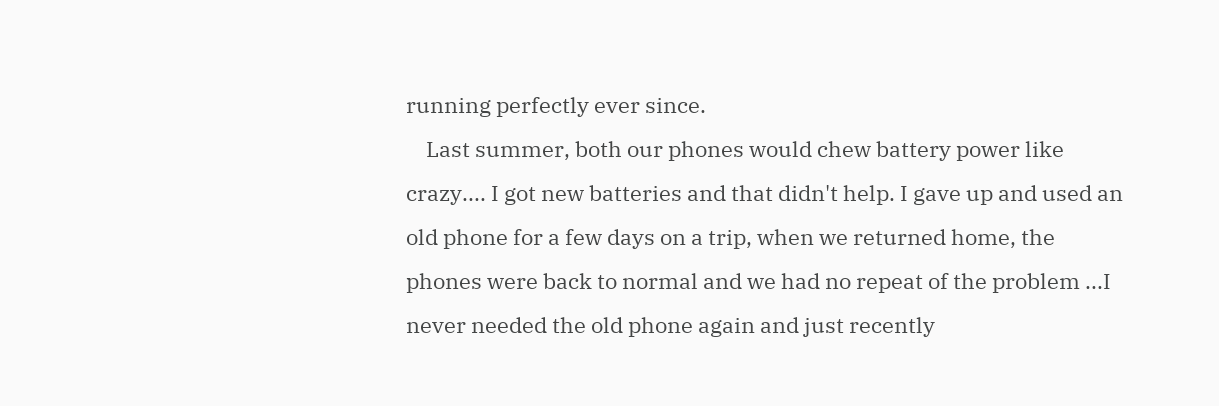running perfectly ever since.
    Last summer, both our phones would chew battery power like crazy.... I got new batteries and that didn't help. I gave up and used an old phone for a few days on a trip, when we returned home, the phones were back to normal and we had no repeat of the problem ...I never needed the old phone again and just recently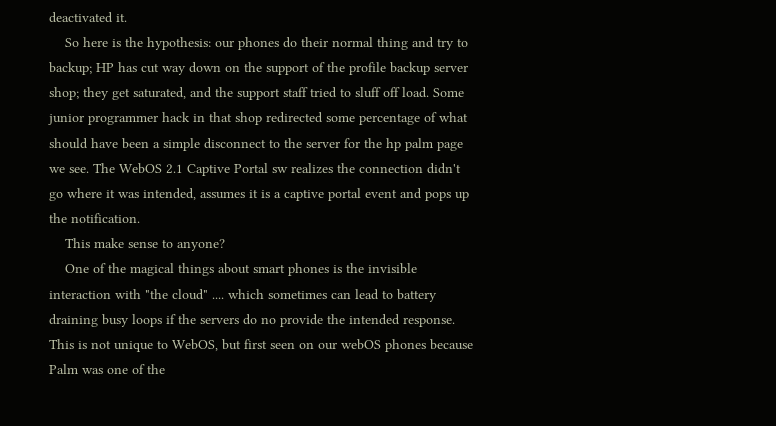deactivated it.
    So here is the hypothesis: our phones do their normal thing and try to backup; HP has cut way down on the support of the profile backup server shop; they get saturated, and the support staff tried to sluff off load. Some junior programmer hack in that shop redirected some percentage of what should have been a simple disconnect to the server for the hp palm page we see. The WebOS 2.1 Captive Portal sw realizes the connection didn't go where it was intended, assumes it is a captive portal event and pops up the notification.
    This make sense to anyone?
    One of the magical things about smart phones is the invisible interaction with "the cloud" .... which sometimes can lead to battery draining busy loops if the servers do no provide the intended response. This is not unique to WebOS, but first seen on our webOS phones because Palm was one of the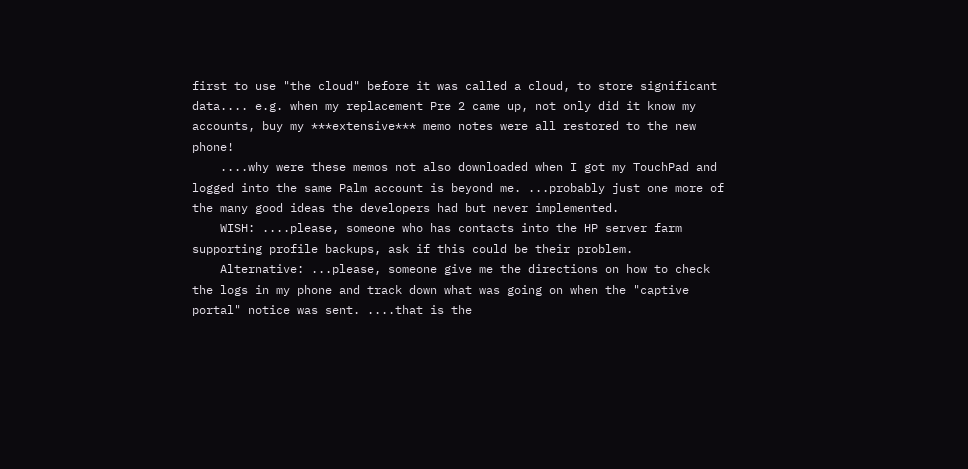first to use "the cloud" before it was called a cloud, to store significant data.... e.g. when my replacement Pre 2 came up, not only did it know my accounts, buy my ***extensive*** memo notes were all restored to the new phone!
    ....why were these memos not also downloaded when I got my TouchPad and logged into the same Palm account is beyond me. ...probably just one more of the many good ideas the developers had but never implemented.
    WISH: ....please, someone who has contacts into the HP server farm supporting profile backups, ask if this could be their problem.
    Alternative: ...please, someone give me the directions on how to check the logs in my phone and track down what was going on when the "captive portal" notice was sent. ....that is the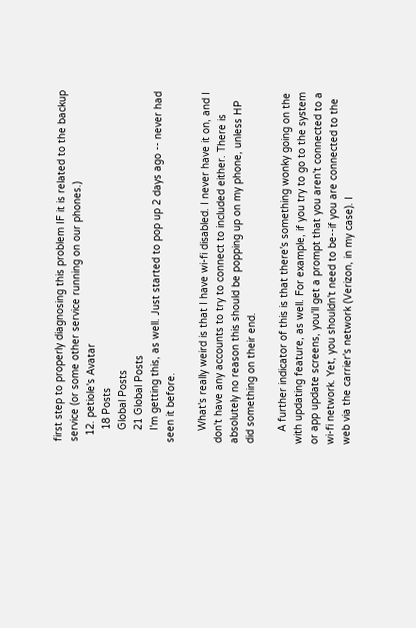first step to properly diagnosing this problem IF it is related to the backup service (or some other service running on our phones.)
  12. petiole's Avatar
    18 Posts
    Global Posts
    21 Global Posts
    I'm getting this, as well. Just started to pop up 2 days ago -- never had seen it before.

    What's really weird is that I have wi-fi disabled. I never have it on, and I don't have any accounts to try to connect to included either. There is absolutely no reason this should be popping up on my phone, unless HP did something on their end.

    A further indicator of this is that there's something wonky going on the with updating feature, as well. For example, if you try to go to the system or app update screens, you'll get a prompt that you aren't connected to a wi-fi network. Yet, you shouldn't need to be--if you are connected to the web via the carrier's network (Verizon, in my case). I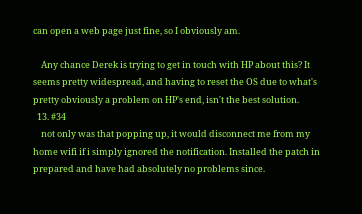can open a web page just fine, so I obviously am.

    Any chance Derek is trying to get in touch with HP about this? It seems pretty widespread, and having to reset the OS due to what's pretty obviously a problem on HP's end, isn't the best solution.
  13. #34
    not only was that popping up, it would disconnect me from my home wifi if i simply ignored the notification. Installed the patch in prepared and have had absolutely no problems since.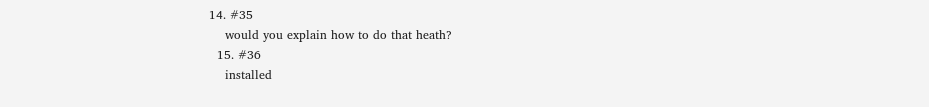14. #35
    would you explain how to do that heath?
  15. #36
    installed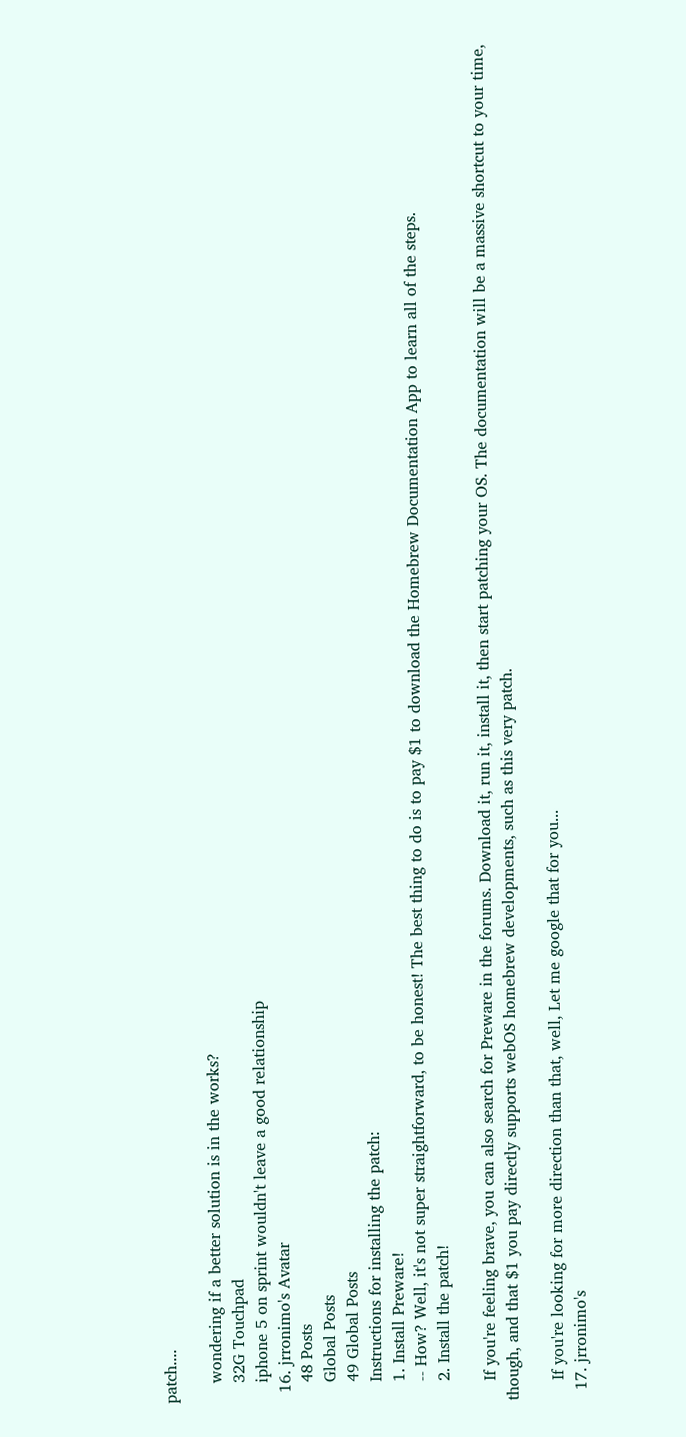patch....

    wondering if a better solution is in the works?
    32G Touchpad
    iphone 5 on sprint wouldn't leave a good relationship
  16. jrronimo's Avatar
    48 Posts
    Global Posts
    49 Global Posts
    Instructions for installing the patch:
    1. Install Preware!
    -- How? Well, it's not super straightforward, to be honest! The best thing to do is to pay $1 to download the Homebrew Documentation App to learn all of the steps.
    2. Install the patch!

    If you're feeling brave, you can also search for Preware in the forums. Download it, run it, install it, then start patching your OS. The documentation will be a massive shortcut to your time, though, and that $1 you pay directly supports webOS homebrew developments, such as this very patch.

    If you're looking for more direction than that, well, Let me google that for you...
  17. jrronimo's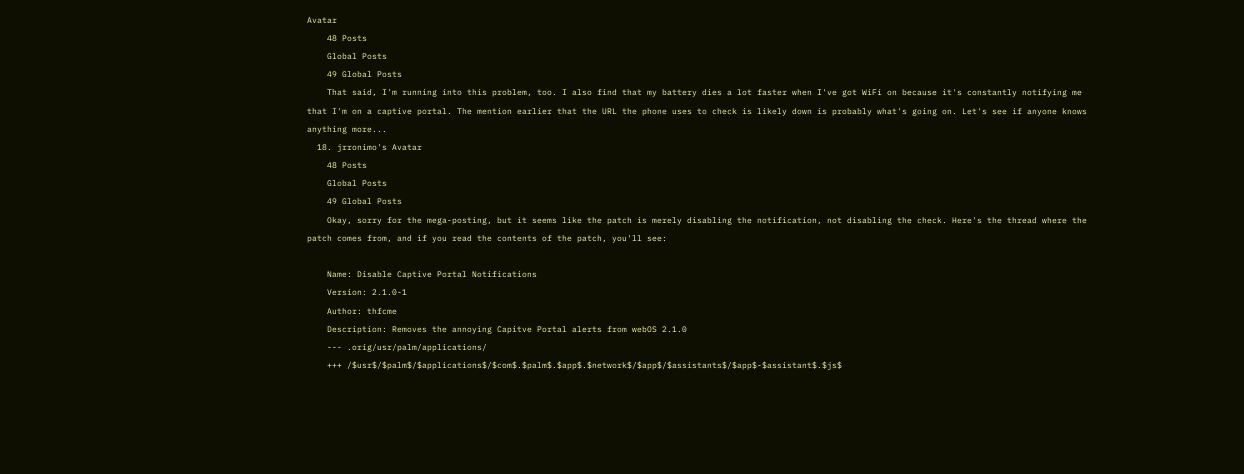Avatar
    48 Posts
    Global Posts
    49 Global Posts
    That said, I'm running into this problem, too. I also find that my battery dies a lot faster when I've got WiFi on because it's constantly notifying me that I'm on a captive portal. The mention earlier that the URL the phone uses to check is likely down is probably what's going on. Let's see if anyone knows anything more...
  18. jrronimo's Avatar
    48 Posts
    Global Posts
    49 Global Posts
    Okay, sorry for the mega-posting, but it seems like the patch is merely disabling the notification, not disabling the check. Here's the thread where the patch comes from, and if you read the contents of the patch, you'll see:

    Name: Disable Captive Portal Notifications
    Version: 2.1.0-1
    Author: thfcme
    Description: Removes the annoying Capitve Portal alerts from webOS 2.1.0
    --- .orig/usr/palm/applications/
    +++ /$usr$/$palm$/$applications$/$com$.$palm$.$app$.$network$/$app$/$assistants$/$app$-$assistant$.$js$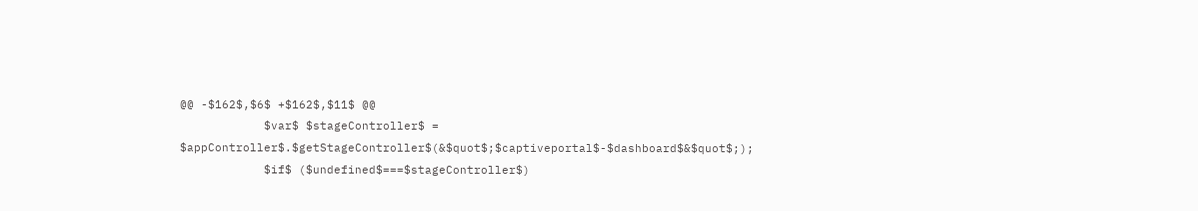@@ -$162$,$6$ +$162$,$11$ @@
            $var$ $stageController$ = $appController$.$getStageController$(&$quot$;$captiveportal$-$dashboard$&$quot$;);
            $if$ ($undefined$===$stageController$)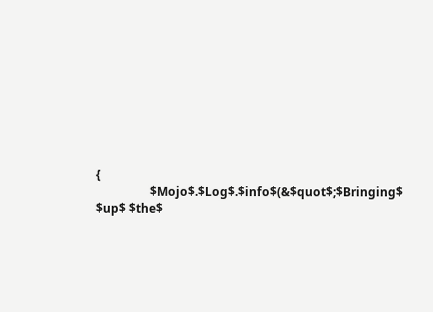{
                  $Mojo$.$Log$.$info$(&$quot$;$Bringing$ $up$ $the$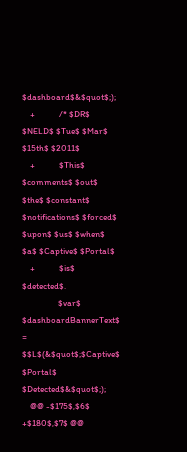$dashboard$&$quot$;);
    +            /* $DR$ $NELD$ $Tue$ $Mar$ $15th$ $2011$
    +            $This$ $comments$ $out$ $the$ $constant$ $notifications$ $forced$ $upon$ $us$ $when$ $a$ $Captive$ $Portal$
    +            $is$ $detected$.
                  $var$ $dashboardBannerText$ = $$L$(&$quot$;$Captive$ $Portal$ $Detected$&$quot$;);
    @@ -$175$,$6$ +$180$,$7$ @@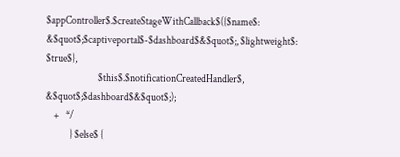$appController$.$createStageWithCallback$({$name$: &$quot$;$captiveportal$-$dashboard$&$quot$;, $lightweight$: $true$},
                          $this$.$notificationCreatedHandler$, &$quot$;$dashboard$&$quot$;);
    +   */
            } $else$ {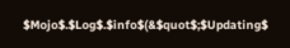$Mojo$.$Log$.$info$(&$quot$;$Updating$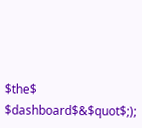$the$ $dashboard$&$quot$;);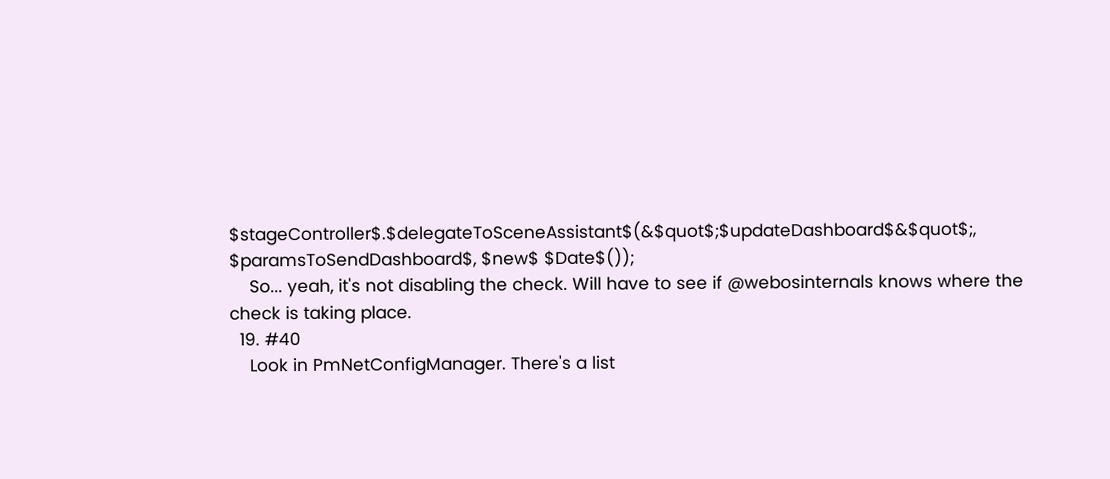$stageController$.$delegateToSceneAssistant$(&$quot$;$updateDashboard$&$quot$;, $paramsToSendDashboard$, $new$ $Date$());
    So... yeah, it's not disabling the check. Will have to see if @webosinternals knows where the check is taking place.
  19. #40
    Look in PmNetConfigManager. There's a list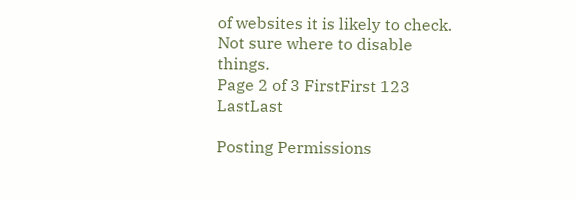of websites it is likely to check. Not sure where to disable things.
Page 2 of 3 FirstFirst 123 LastLast

Posting Permissions